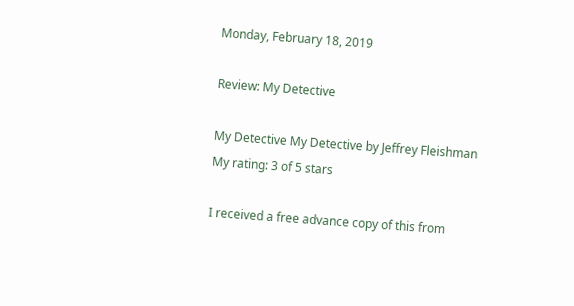Monday, February 18, 2019

Review: My Detective

My Detective My Detective by Jeffrey Fleishman
My rating: 3 of 5 stars

I received a free advance copy of this from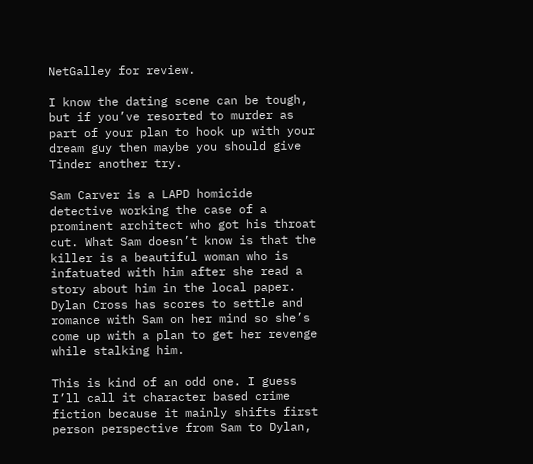NetGalley for review.

I know the dating scene can be tough, but if you’ve resorted to murder as part of your plan to hook up with your dream guy then maybe you should give Tinder another try.

Sam Carver is a LAPD homicide detective working the case of a prominent architect who got his throat cut. What Sam doesn’t know is that the killer is a beautiful woman who is infatuated with him after she read a story about him in the local paper. Dylan Cross has scores to settle and romance with Sam on her mind so she’s come up with a plan to get her revenge while stalking him.

This is kind of an odd one. I guess I’ll call it character based crime fiction because it mainly shifts first person perspective from Sam to Dylan,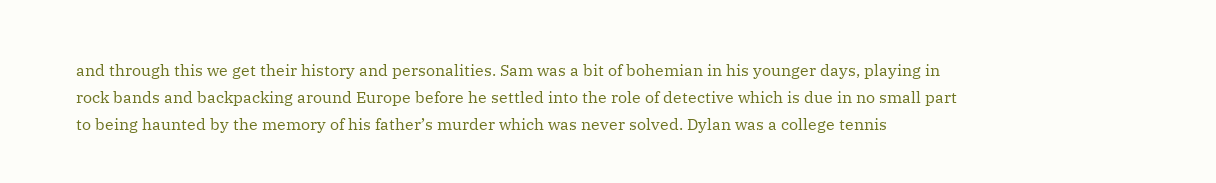and through this we get their history and personalities. Sam was a bit of bohemian in his younger days, playing in rock bands and backpacking around Europe before he settled into the role of detective which is due in no small part to being haunted by the memory of his father’s murder which was never solved. Dylan was a college tennis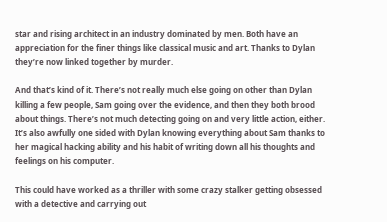star and rising architect in an industry dominated by men. Both have an appreciation for the finer things like classical music and art. Thanks to Dylan they’re now linked together by murder.

And that’s kind of it. There’s not really much else going on other than Dylan killing a few people, Sam going over the evidence, and then they both brood about things. There’s not much detecting going on and very little action, either. It’s also awfully one sided with Dylan knowing everything about Sam thanks to her magical hacking ability and his habit of writing down all his thoughts and feelings on his computer.

This could have worked as a thriller with some crazy stalker getting obsessed with a detective and carrying out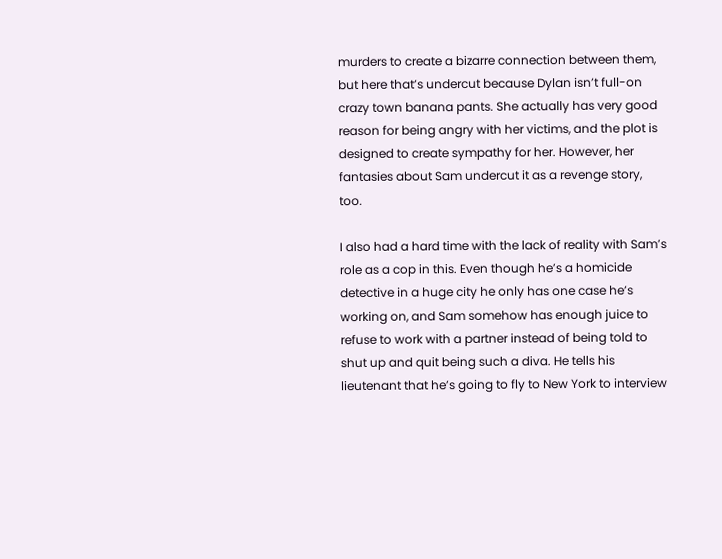murders to create a bizarre connection between them, but here that’s undercut because Dylan isn’t full-on crazy town banana pants. She actually has very good reason for being angry with her victims, and the plot is designed to create sympathy for her. However, her fantasies about Sam undercut it as a revenge story, too.

I also had a hard time with the lack of reality with Sam’s role as a cop in this. Even though he’s a homicide detective in a huge city he only has one case he’s working on, and Sam somehow has enough juice to refuse to work with a partner instead of being told to shut up and quit being such a diva. He tells his lieutenant that he’s going to fly to New York to interview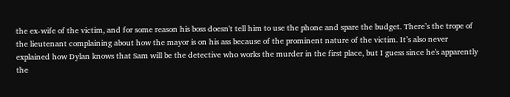the ex-wife of the victim, and for some reason his boss doesn't tell him to use the phone and spare the budget. There’s the trope of the lieutenant complaining about how the mayor is on his ass because of the prominent nature of the victim. It’s also never explained how Dylan knows that Sam will be the detective who works the murder in the first place, but I guess since he's apparently the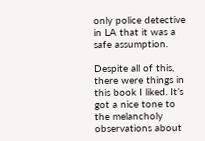only police detective in LA that it was a safe assumption.

Despite all of this, there were things in this book I liked. It’s got a nice tone to the melancholy observations about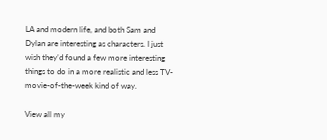LA and modern life, and both Sam and Dylan are interesting as characters. I just wish they’d found a few more interesting things to do in a more realistic and less TV-movie-of-the-week kind of way.

View all my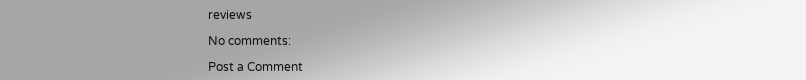reviews

No comments:

Post a Comment